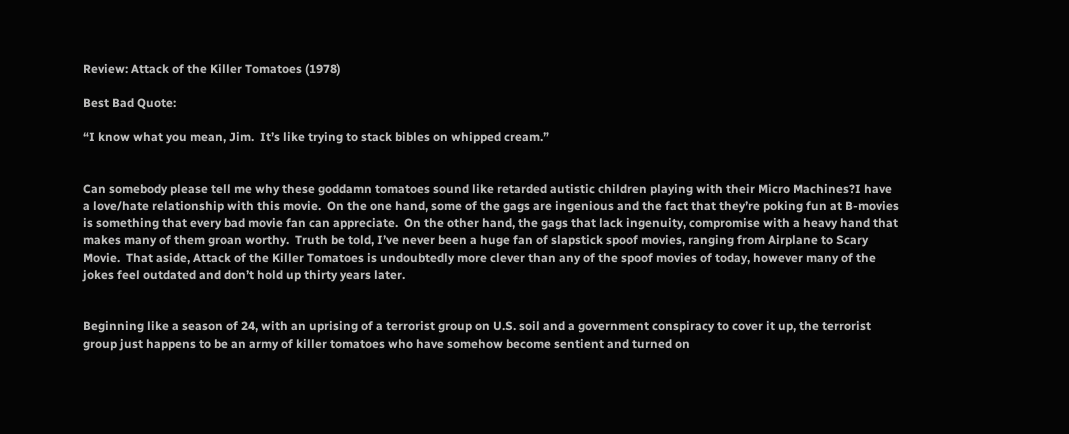Review: Attack of the Killer Tomatoes (1978)

Best Bad Quote:

“I know what you mean, Jim.  It’s like trying to stack bibles on whipped cream.”


Can somebody please tell me why these goddamn tomatoes sound like retarded autistic children playing with their Micro Machines?I have a love/hate relationship with this movie.  On the one hand, some of the gags are ingenious and the fact that they’re poking fun at B-movies is something that every bad movie fan can appreciate.  On the other hand, the gags that lack ingenuity, compromise with a heavy hand that makes many of them groan worthy.  Truth be told, I’ve never been a huge fan of slapstick spoof movies, ranging from Airplane to Scary Movie.  That aside, Attack of the Killer Tomatoes is undoubtedly more clever than any of the spoof movies of today, however many of the jokes feel outdated and don’t hold up thirty years later.


Beginning like a season of 24, with an uprising of a terrorist group on U.S. soil and a government conspiracy to cover it up, the terrorist group just happens to be an army of killer tomatoes who have somehow become sentient and turned on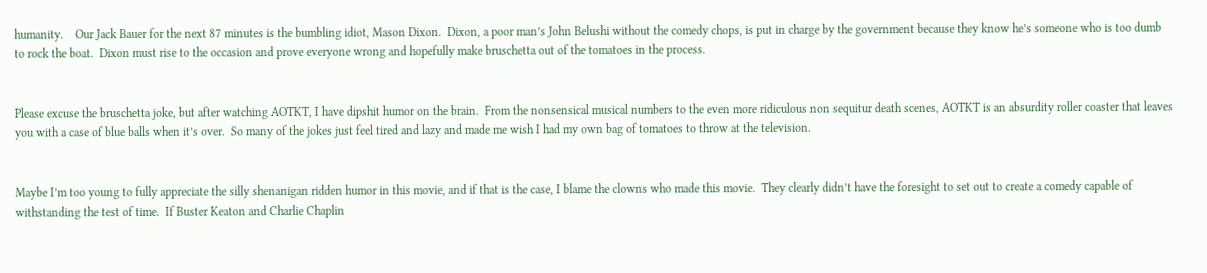humanity.    Our Jack Bauer for the next 87 minutes is the bumbling idiot, Mason Dixon.  Dixon, a poor man’s John Belushi without the comedy chops, is put in charge by the government because they know he’s someone who is too dumb to rock the boat.  Dixon must rise to the occasion and prove everyone wrong and hopefully make bruschetta out of the tomatoes in the process.


Please excuse the bruschetta joke, but after watching AOTKT, I have dipshit humor on the brain.  From the nonsensical musical numbers to the even more ridiculous non sequitur death scenes, AOTKT is an absurdity roller coaster that leaves you with a case of blue balls when it’s over.  So many of the jokes just feel tired and lazy and made me wish I had my own bag of tomatoes to throw at the television.


Maybe I’m too young to fully appreciate the silly shenanigan ridden humor in this movie, and if that is the case, I blame the clowns who made this movie.  They clearly didn’t have the foresight to set out to create a comedy capable of withstanding the test of time.  If Buster Keaton and Charlie Chaplin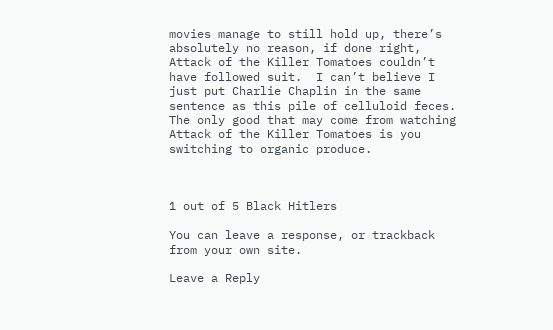movies manage to still hold up, there’s absolutely no reason, if done right, Attack of the Killer Tomatoes couldn’t have followed suit.  I can’t believe I just put Charlie Chaplin in the same sentence as this pile of celluloid feces.  The only good that may come from watching Attack of the Killer Tomatoes is you switching to organic produce.



1 out of 5 Black Hitlers

You can leave a response, or trackback from your own site.

Leave a Reply